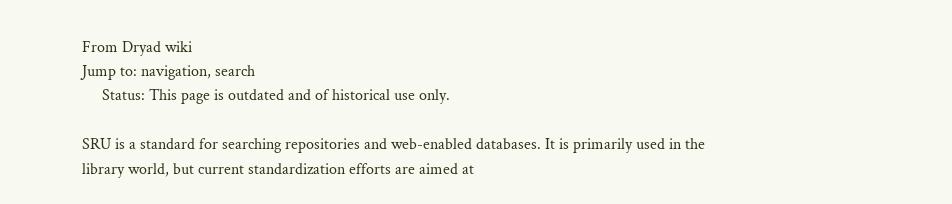From Dryad wiki
Jump to: navigation, search
     Status: This page is outdated and of historical use only.

SRU is a standard for searching repositories and web-enabled databases. It is primarily used in the library world, but current standardization efforts are aimed at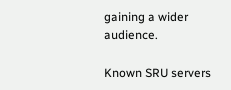gaining a wider audience.

Known SRU servers